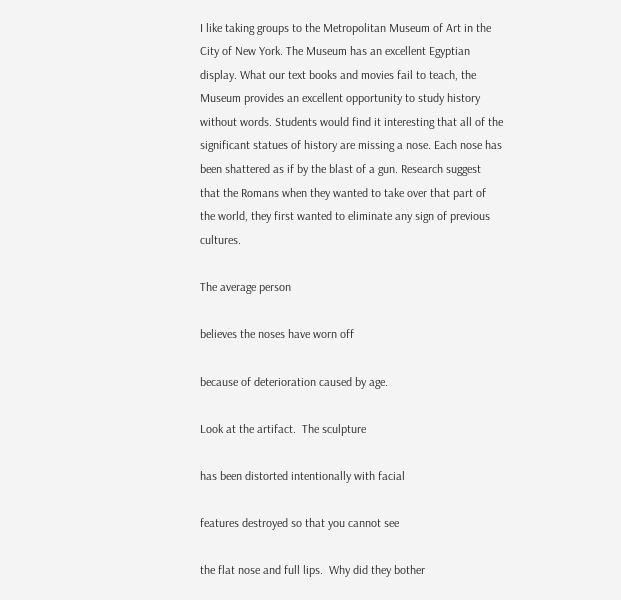I like taking groups to the Metropolitan Museum of Art in the City of New York. The Museum has an excellent Egyptian display. What our text books and movies fail to teach, the Museum provides an excellent opportunity to study history without words. Students would find it interesting that all of the significant statues of history are missing a nose. Each nose has been shattered as if by the blast of a gun. Research suggest that the Romans when they wanted to take over that part of the world, they first wanted to eliminate any sign of previous cultures.

The average person

believes the noses have worn off

because of deterioration caused by age.

Look at the artifact.  The sculpture

has been distorted intentionally with facial

features destroyed so that you cannot see

the flat nose and full lips.  Why did they bother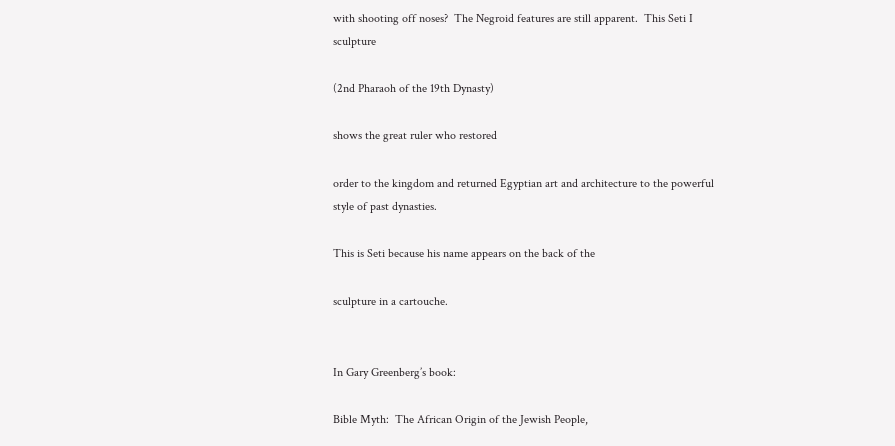with shooting off noses?  The Negroid features are still apparent.  This Seti I sculpture

(2nd Pharaoh of the 19th Dynasty)

shows the great ruler who restored

order to the kingdom and returned Egyptian art and architecture to the powerful style of past dynasties.

This is Seti because his name appears on the back of the

sculpture in a cartouche.


In Gary Greenberg’s book:

Bible Myth:  The African Origin of the Jewish People,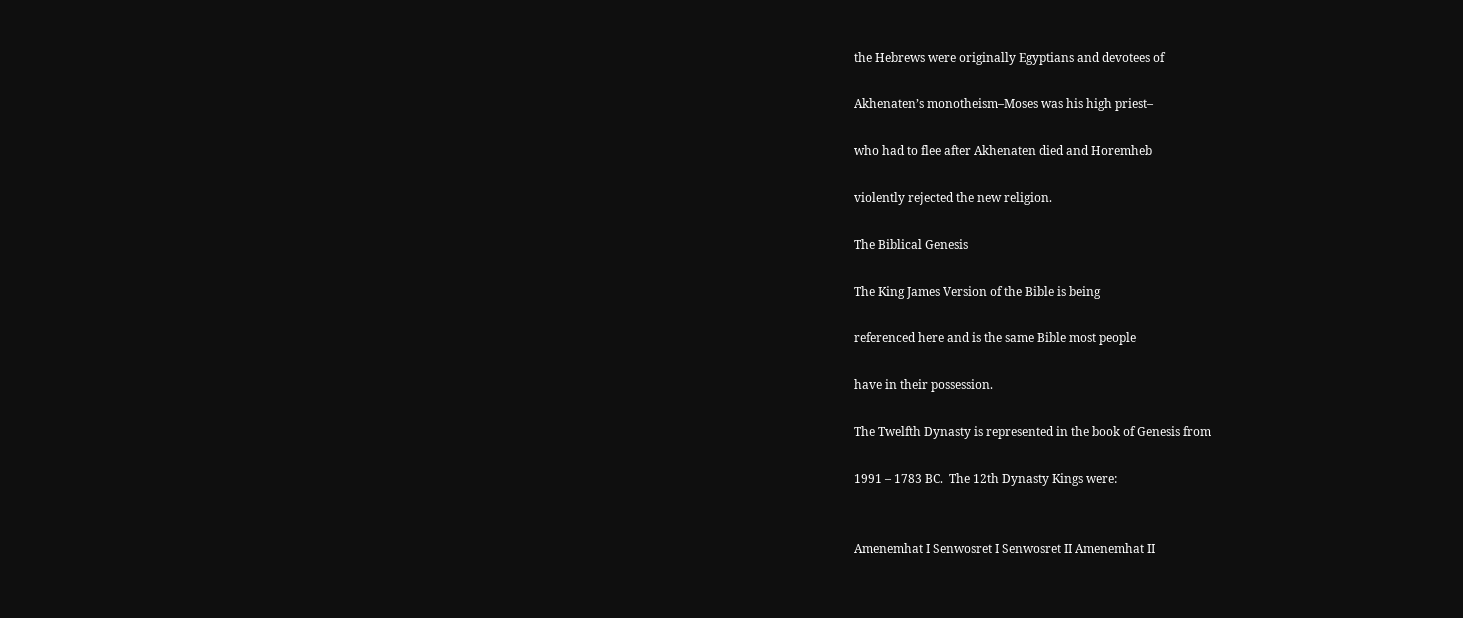the Hebrews were originally Egyptians and devotees of

Akhenaten’s monotheism–Moses was his high priest–

who had to flee after Akhenaten died and Horemheb

violently rejected the new religion.

The Biblical Genesis

The King James Version of the Bible is being

referenced here and is the same Bible most people

have in their possession.

The Twelfth Dynasty is represented in the book of Genesis from

1991 – 1783 BC.  The 12th Dynasty Kings were:


Amenemhat I Senwosret I Senwosret II Amenemhat II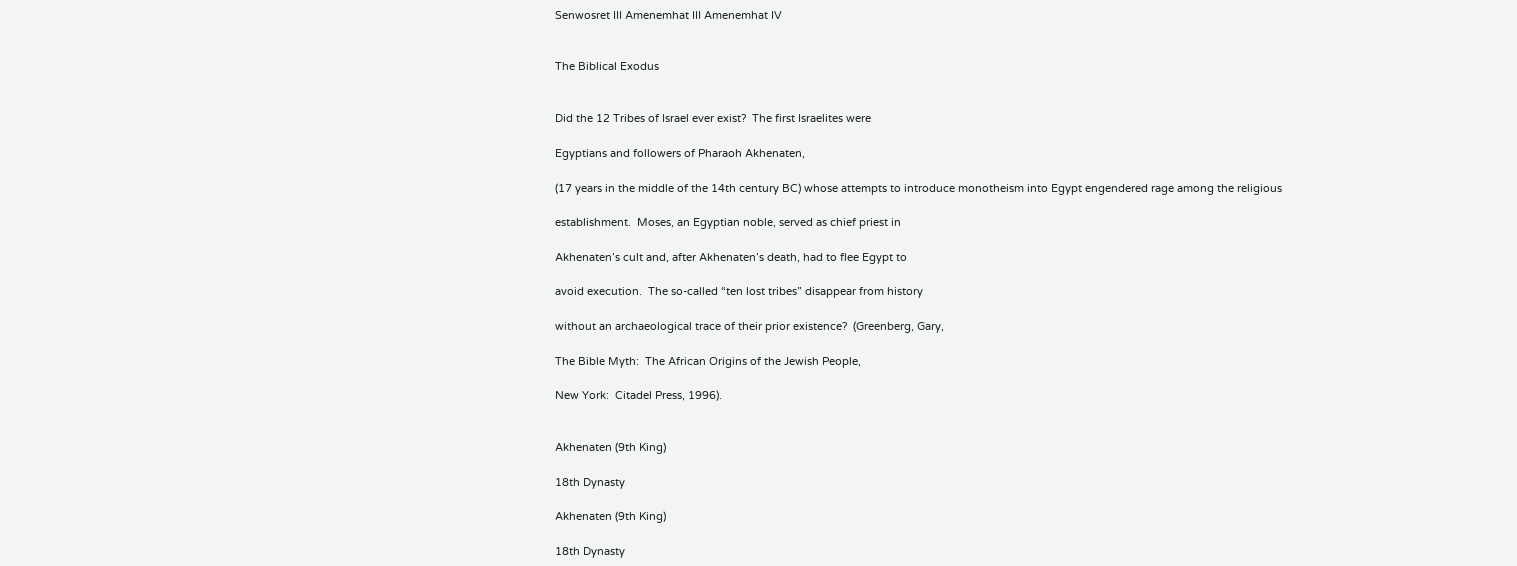Senwosret III Amenemhat III Amenemhat IV


The Biblical Exodus


Did the 12 Tribes of Israel ever exist?  The first Israelites were

Egyptians and followers of Pharaoh Akhenaten,

(17 years in the middle of the 14th century BC) whose attempts to introduce monotheism into Egypt engendered rage among the religious

establishment.  Moses, an Egyptian noble, served as chief priest in

Akhenaten’s cult and, after Akhenaten’s death, had to flee Egypt to

avoid execution.  The so-called “ten lost tribes” disappear from history

without an archaeological trace of their prior existence?  (Greenberg, Gary,

The Bible Myth:  The African Origins of the Jewish People,

New York:  Citadel Press, 1996).


Akhenaten (9th King)

18th Dynasty

Akhenaten (9th King)

18th Dynasty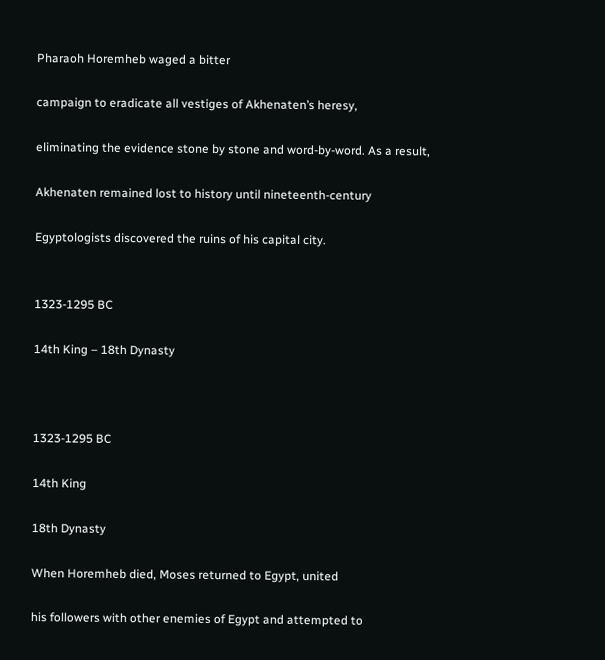Pharaoh Horemheb waged a bitter

campaign to eradicate all vestiges of Akhenaten’s heresy,

eliminating the evidence stone by stone and word-by-word. As a result,

Akhenaten remained lost to history until nineteenth-century

Egyptologists discovered the ruins of his capital city.


1323-1295 BC

14th King – 18th Dynasty



1323-1295 BC

14th King

18th Dynasty

When Horemheb died, Moses returned to Egypt, united

his followers with other enemies of Egypt and attempted to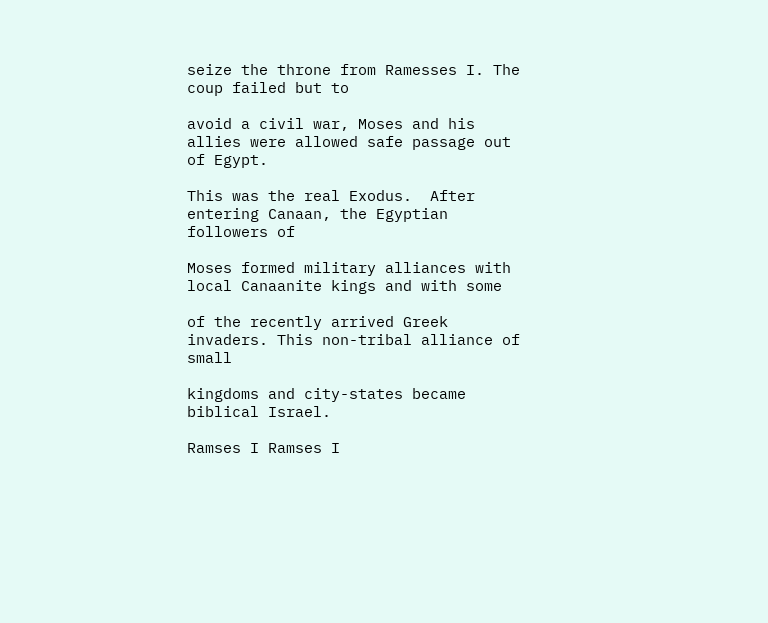seize the throne from Ramesses I. The coup failed but to

avoid a civil war, Moses and his allies were allowed safe passage out of Egypt.

This was the real Exodus.  After entering Canaan, the Egyptian followers of

Moses formed military alliances with local Canaanite kings and with some

of the recently arrived Greek invaders. This non-tribal alliance of small

kingdoms and city-states became biblical Israel.

Ramses I Ramses I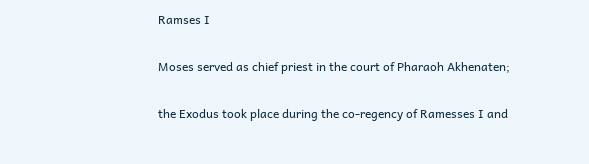Ramses I

Moses served as chief priest in the court of Pharaoh Akhenaten;

the Exodus took place during the co-regency of Ramesses I and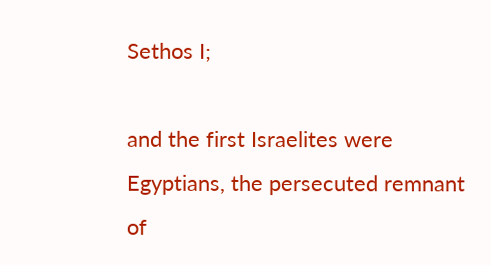Sethos I;

and the first Israelites were Egyptians, the persecuted remnant of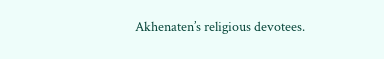Akhenaten’s religious devotees.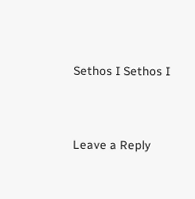Sethos I Sethos I


Leave a Reply